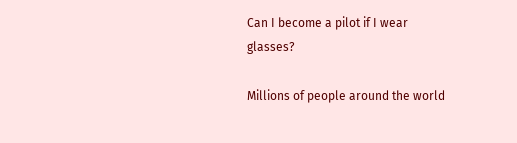Can I become a pilot if I wear glasses?

Millions of people around the world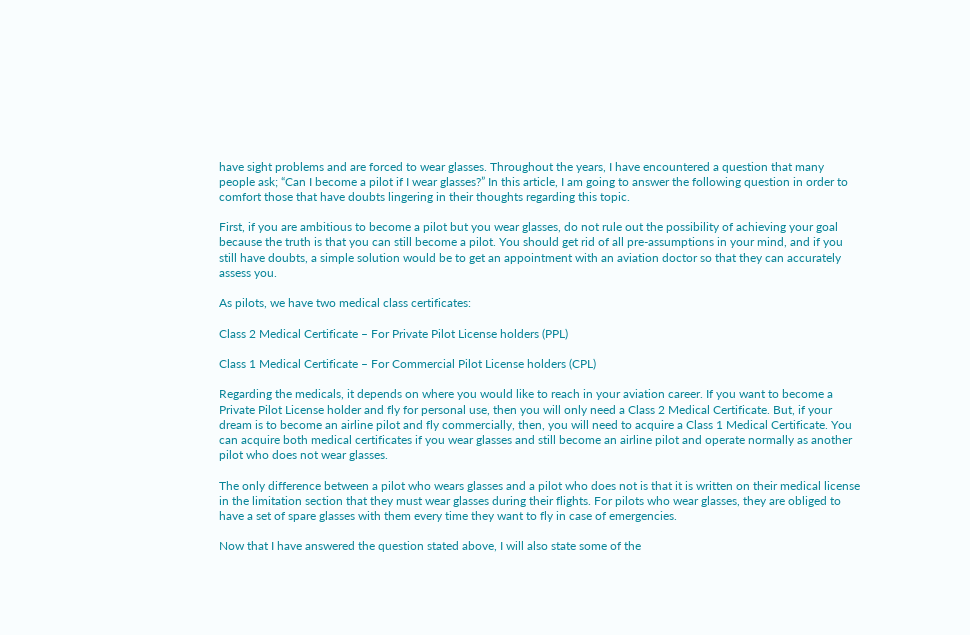have sight problems and are forced to wear glasses. Throughout the years, I have encountered a question that many people ask; “Can I become a pilot if I wear glasses?” In this article, I am going to answer the following question in order to comfort those that have doubts lingering in their thoughts regarding this topic.

First, if you are ambitious to become a pilot but you wear glasses, do not rule out the possibility of achieving your goal because the truth is that you can still become a pilot. You should get rid of all pre-assumptions in your mind, and if you still have doubts, a simple solution would be to get an appointment with an aviation doctor so that they can accurately assess you.

As pilots, we have two medical class certificates:

Class 2 Medical Certificate – For Private Pilot License holders (PPL)

Class 1 Medical Certificate – For Commercial Pilot License holders (CPL)

Regarding the medicals, it depends on where you would like to reach in your aviation career. If you want to become a Private Pilot License holder and fly for personal use, then you will only need a Class 2 Medical Certificate. But, if your dream is to become an airline pilot and fly commercially, then, you will need to acquire a Class 1 Medical Certificate. You can acquire both medical certificates if you wear glasses and still become an airline pilot and operate normally as another pilot who does not wear glasses.

The only difference between a pilot who wears glasses and a pilot who does not is that it is written on their medical license in the limitation section that they must wear glasses during their flights. For pilots who wear glasses, they are obliged to have a set of spare glasses with them every time they want to fly in case of emergencies.

Now that I have answered the question stated above, I will also state some of the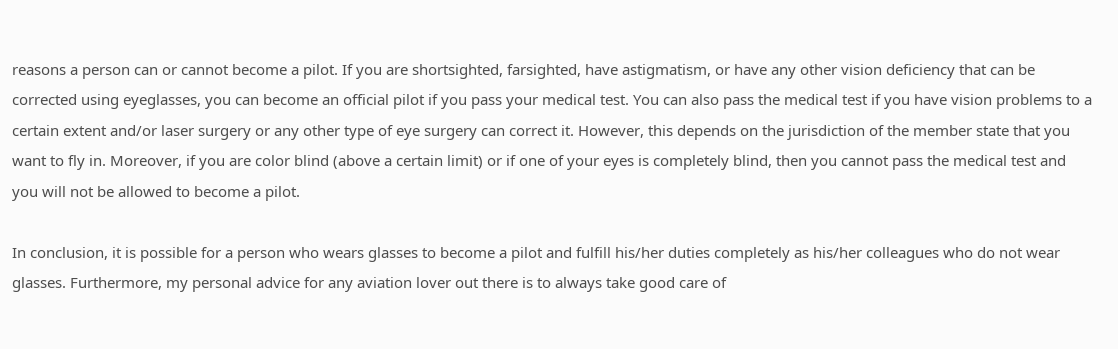reasons a person can or cannot become a pilot. If you are shortsighted, farsighted, have astigmatism, or have any other vision deficiency that can be corrected using eyeglasses, you can become an official pilot if you pass your medical test. You can also pass the medical test if you have vision problems to a certain extent and/or laser surgery or any other type of eye surgery can correct it. However, this depends on the jurisdiction of the member state that you want to fly in. Moreover, if you are color blind (above a certain limit) or if one of your eyes is completely blind, then you cannot pass the medical test and you will not be allowed to become a pilot.

In conclusion, it is possible for a person who wears glasses to become a pilot and fulfill his/her duties completely as his/her colleagues who do not wear glasses. Furthermore, my personal advice for any aviation lover out there is to always take good care of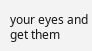your eyes and get them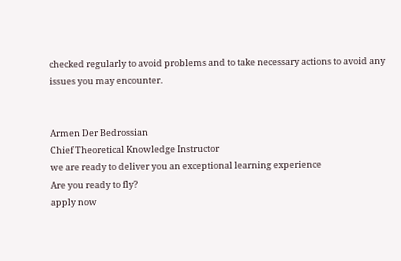checked regularly to avoid problems and to take necessary actions to avoid any issues you may encounter.


Armen Der Bedrossian
Chief Theoretical Knowledge Instructor
we are ready to deliver you an exceptional learning experience
Are you ready to fly?
apply now